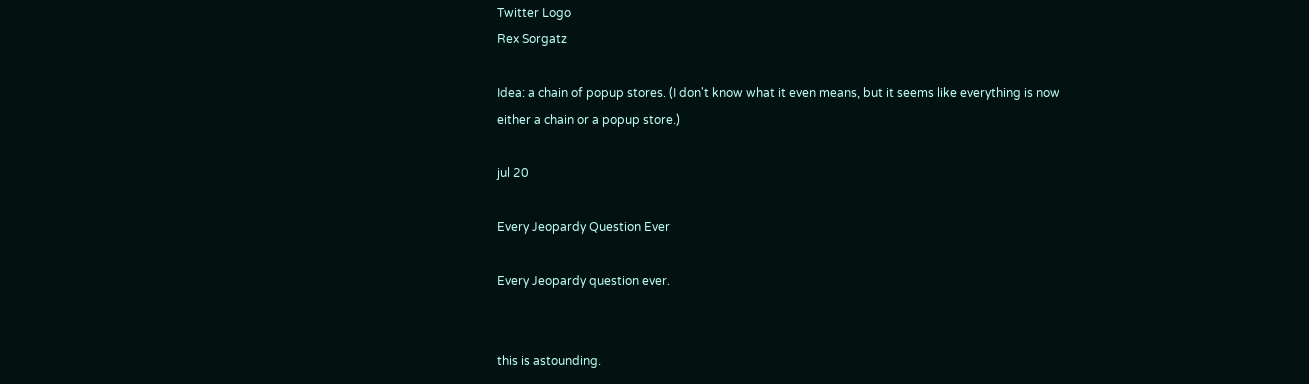Twitter Logo
Rex Sorgatz

Idea: a chain of popup stores. (I don't know what it even means, but it seems like everything is now either a chain or a popup store.)

jul 20

Every Jeopardy Question Ever

Every Jeopardy question ever.


this is astounding.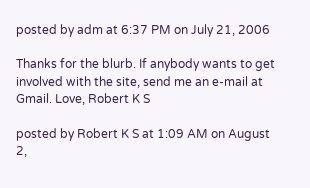posted by adm at 6:37 PM on July 21, 2006

Thanks for the blurb. If anybody wants to get involved with the site, send me an e-mail at Gmail. Love, Robert K S

posted by Robert K S at 1:09 AM on August 2,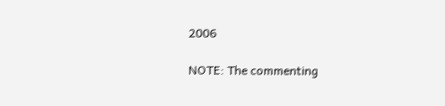2006

NOTE: The commenting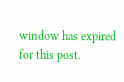window has expired for this post.